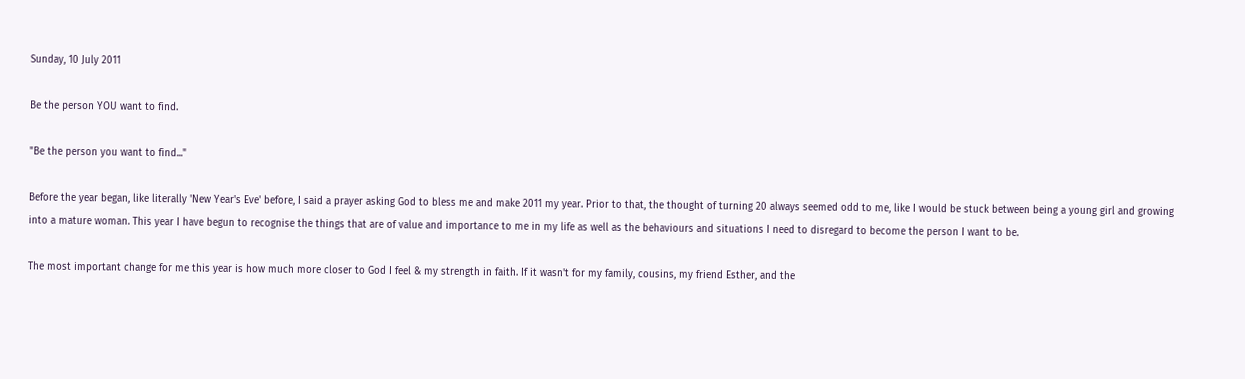Sunday, 10 July 2011

Be the person YOU want to find.

"Be the person you want to find..."

Before the year began, like literally 'New Year's Eve' before, I said a prayer asking God to bless me and make 2011 my year. Prior to that, the thought of turning 20 always seemed odd to me, like I would be stuck between being a young girl and growing into a mature woman. This year I have begun to recognise the things that are of value and importance to me in my life as well as the behaviours and situations I need to disregard to become the person I want to be.

The most important change for me this year is how much more closer to God I feel & my strength in faith. If it wasn't for my family, cousins, my friend Esther, and the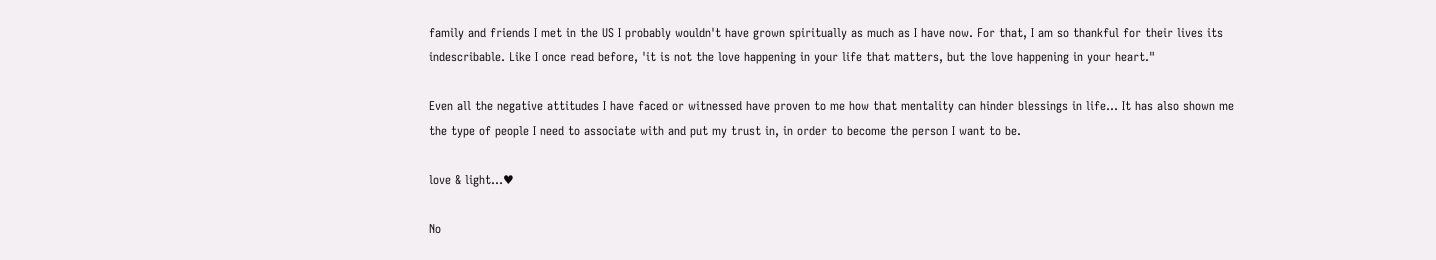family and friends I met in the US I probably wouldn't have grown spiritually as much as I have now. For that, I am so thankful for their lives its indescribable. Like I once read before, 'it is not the love happening in your life that matters, but the love happening in your heart."

Even all the negative attitudes I have faced or witnessed have proven to me how that mentality can hinder blessings in life... It has also shown me the type of people I need to associate with and put my trust in, in order to become the person I want to be.

love & light...♥

No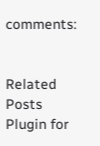comments:


Related Posts Plugin for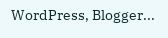WordPress, Blogger...